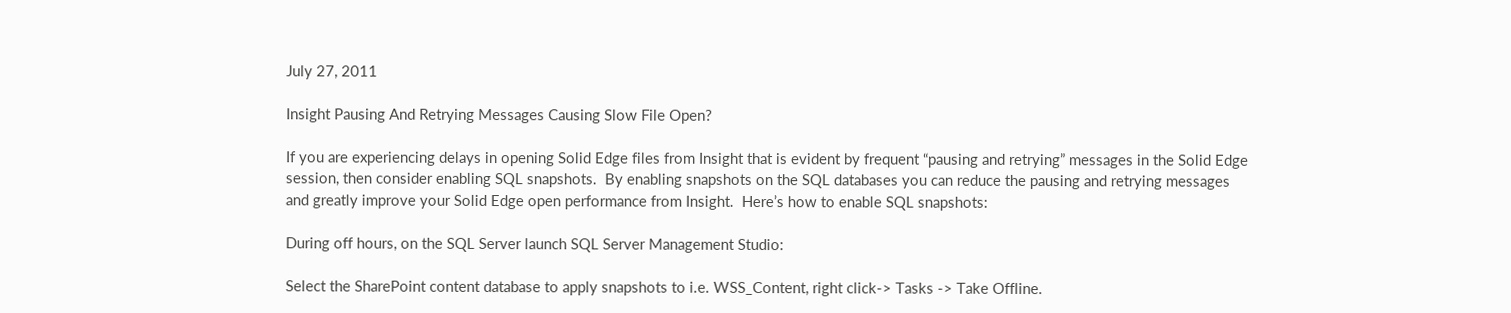July 27, 2011

Insight Pausing And Retrying Messages Causing Slow File Open?

If you are experiencing delays in opening Solid Edge files from Insight that is evident by frequent “pausing and retrying” messages in the Solid Edge session, then consider enabling SQL snapshots.  By enabling snapshots on the SQL databases you can reduce the pausing and retrying messages and greatly improve your Solid Edge open performance from Insight.  Here’s how to enable SQL snapshots:

During off hours, on the SQL Server launch SQL Server Management Studio:

Select the SharePoint content database to apply snapshots to i.e. WSS_Content, right click-> Tasks -> Take Offline.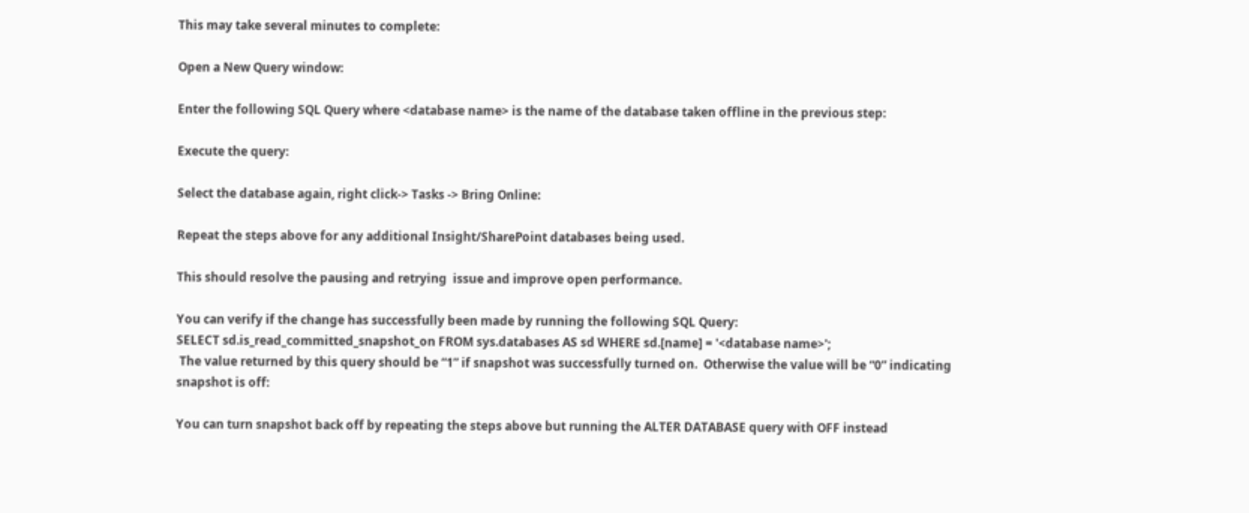This may take several minutes to complete:

Open a New Query window:

Enter the following SQL Query where <database name> is the name of the database taken offline in the previous step:

Execute the query:

Select the database again, right click-> Tasks -> Bring Online:

Repeat the steps above for any additional Insight/SharePoint databases being used.

This should resolve the pausing and retrying  issue and improve open performance.

You can verify if the change has successfully been made by running the following SQL Query:
SELECT sd.is_read_committed_snapshot_on FROM sys.databases AS sd WHERE sd.[name] = '<database name>';
 The value returned by this query should be “1” if snapshot was successfully turned on.  Otherwise the value will be “0” indicating snapshot is off:

You can turn snapshot back off by repeating the steps above but running the ALTER DATABASE query with OFF instead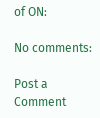of ON:

No comments:

Post a Comment